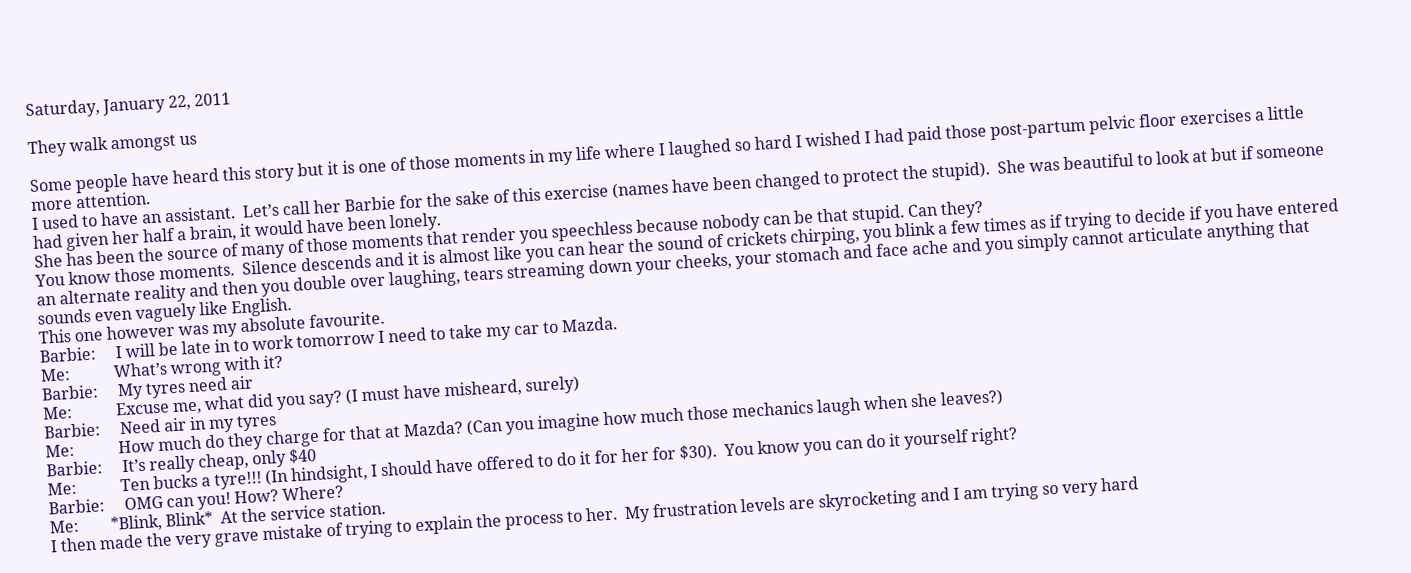Saturday, January 22, 2011

They walk amongst us

Some people have heard this story but it is one of those moments in my life where I laughed so hard I wished I had paid those post-partum pelvic floor exercises a little more attention.
I used to have an assistant.  Let’s call her Barbie for the sake of this exercise (names have been changed to protect the stupid).  She was beautiful to look at but if someone had given her half a brain, it would have been lonely.
She has been the source of many of those moments that render you speechless because nobody can be that stupid. Can they?
You know those moments.  Silence descends and it is almost like you can hear the sound of crickets chirping, you blink a few times as if trying to decide if you have entered an alternate reality and then you double over laughing, tears streaming down your cheeks, your stomach and face ache and you simply cannot articulate anything that sounds even vaguely like English.
This one however was my absolute favourite.
Barbie:     I will be late in to work tomorrow I need to take my car to Mazda.
Me:           What’s wrong with it?
Barbie:     My tyres need air
Me:           Excuse me, what did you say? (I must have misheard, surely)
Barbie:     Need air in my tyres
Me:           How much do they charge for that at Mazda? (Can you imagine how much those mechanics laugh when she leaves?)
Barbie:     It’s really cheap, only $40
Me:           Ten bucks a tyre!!! (In hindsight, I should have offered to do it for her for $30).  You know you can do it yourself right?
Barbie:     OMG can you! How? Where?
Me:        *Blink, Blink*  At the service station.
I then made the very grave mistake of trying to explain the process to her.  My frustration levels are skyrocketing and I am trying so very hard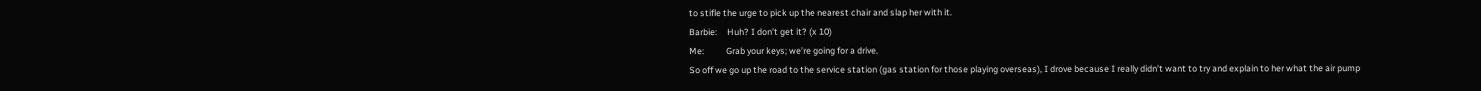to stifle the urge to pick up the nearest chair and slap her with it.
Barbie:     Huh? I don’t get it? (x 10)
Me:           Grab your keys; we’re going for a drive.
So off we go up the road to the service station (gas station for those playing overseas), I drove because I really didn’t want to try and explain to her what the air pump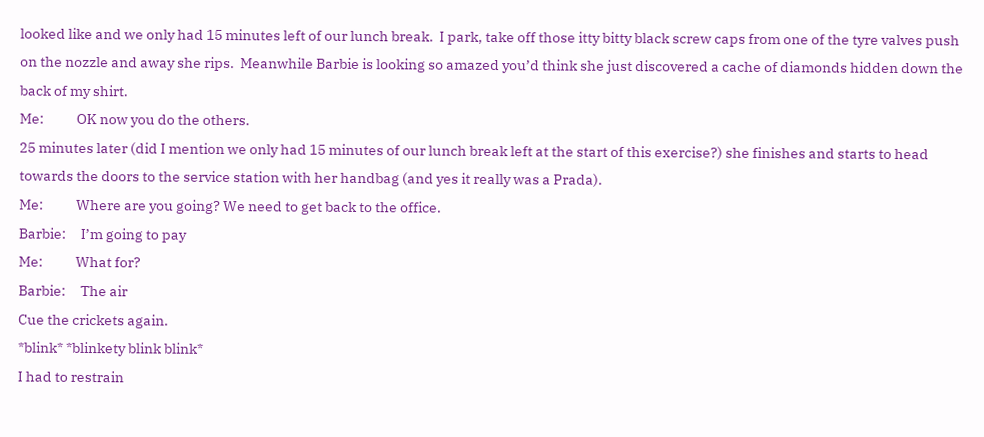looked like and we only had 15 minutes left of our lunch break.  I park, take off those itty bitty black screw caps from one of the tyre valves push on the nozzle and away she rips.  Meanwhile Barbie is looking so amazed you’d think she just discovered a cache of diamonds hidden down the back of my shirt.
Me:           OK now you do the others.
25 minutes later (did I mention we only had 15 minutes of our lunch break left at the start of this exercise?) she finishes and starts to head towards the doors to the service station with her handbag (and yes it really was a Prada).
Me:           Where are you going? We need to get back to the office.
Barbie:     I’m going to pay
Me:           What for?
Barbie:     The air
Cue the crickets again.
*blink* *blinkety blink blink*
I had to restrain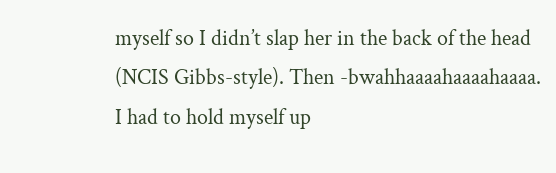myself so I didn’t slap her in the back of the head (NCIS Gibbs-style). Then -bwahhaaaahaaaahaaaa.  I had to hold myself up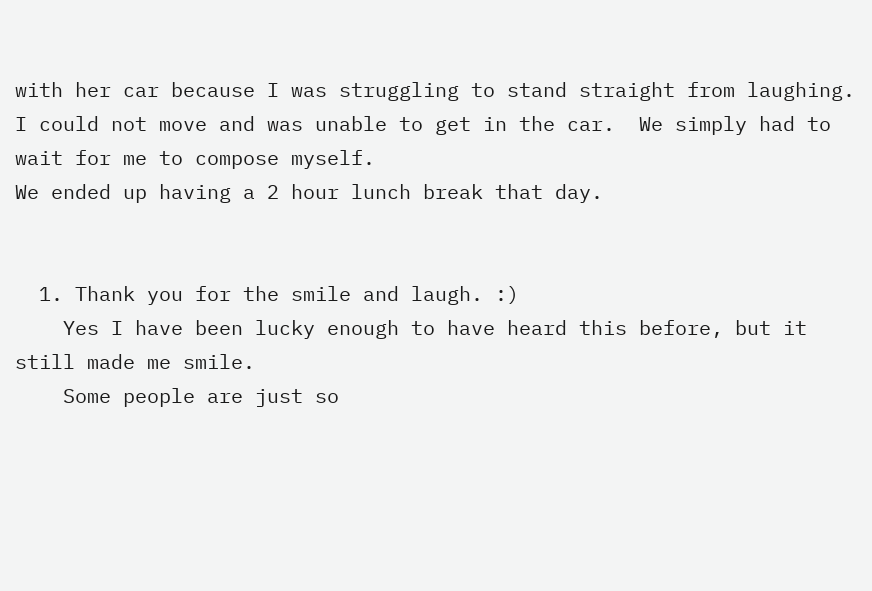with her car because I was struggling to stand straight from laughing.  I could not move and was unable to get in the car.  We simply had to wait for me to compose myself.
We ended up having a 2 hour lunch break that day.


  1. Thank you for the smile and laugh. :)
    Yes I have been lucky enough to have heard this before, but it still made me smile.
    Some people are just so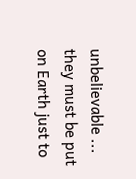unbelievable ... they must be put on Earth just to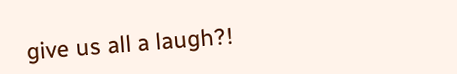give us all a laugh?!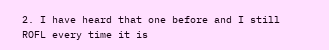2. I have heard that one before and I still ROFL every time it is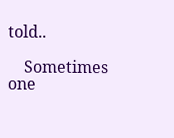told..

    Sometimes one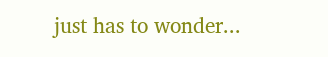just has to wonder...